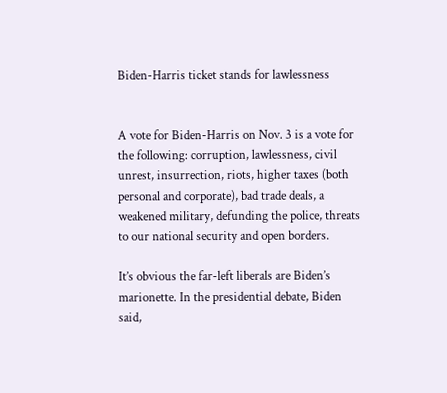Biden-Harris ticket stands for lawlessness


A vote for Biden-Harris on Nov. 3 is a vote for the following: corruption, lawlessness, civil unrest, insurrection, riots, higher taxes (both personal and corporate), bad trade deals, a weakened military, defunding the police, threats to our national security and open borders.

It’s obvious the far-left liberals are Biden’s marionette. In the presidential debate, Biden said,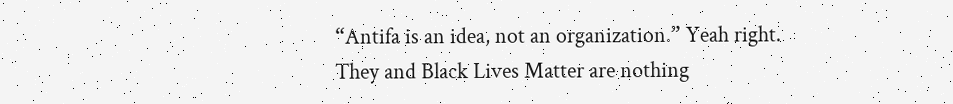“Antifa is an idea, not an organization.” Yeah right. They and Black Lives Matter are nothing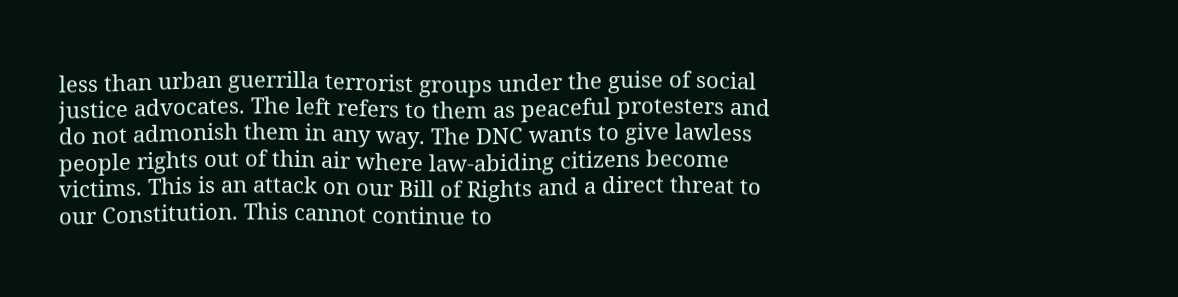less than urban guerrilla terrorist groups under the guise of social justice advocates. The left refers to them as peaceful protesters and do not admonish them in any way. The DNC wants to give lawless people rights out of thin air where law-abiding citizens become victims. This is an attack on our Bill of Rights and a direct threat to our Constitution. This cannot continue to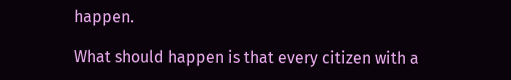happen.

What should happen is that every citizen with a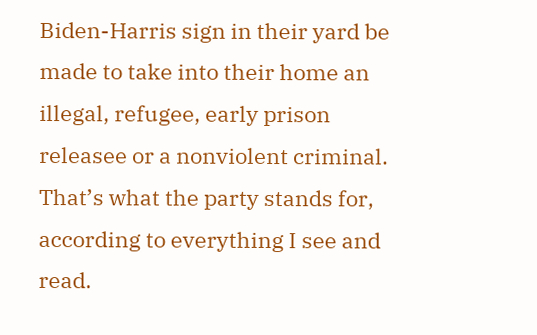Biden-Harris sign in their yard be made to take into their home an illegal, refugee, early prison releasee or a nonviolent criminal. That’s what the party stands for, according to everything I see and read.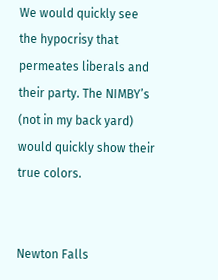We would quickly see the hypocrisy that permeates liberals and their party. The NIMBY’s (not in my back yard) would quickly show their true colors.


Newton Falls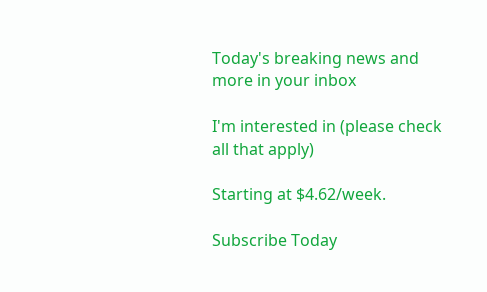Today's breaking news and more in your inbox

I'm interested in (please check all that apply)

Starting at $4.62/week.

Subscribe Today